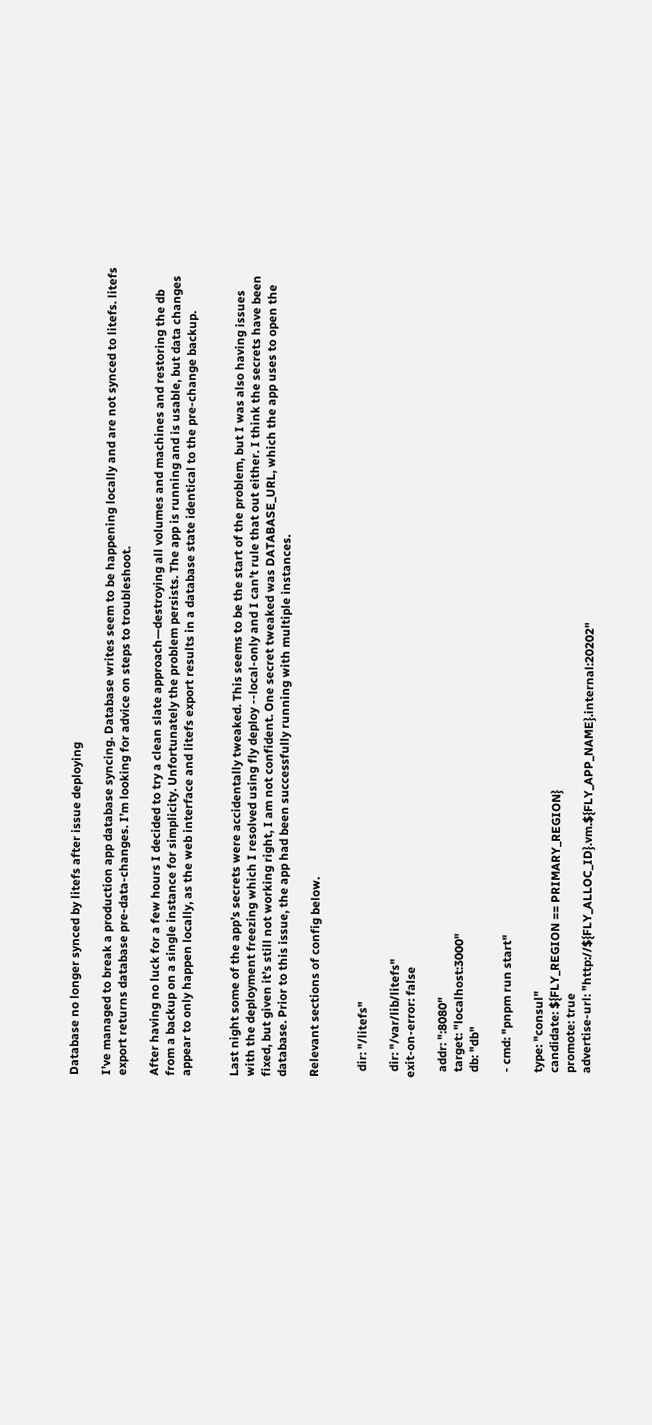Database no longer synced by litefs after issue deploying

I’ve managed to break a production app database syncing. Database writes seem to be happening locally and are not synced to litefs. litefs export returns database pre-data-changes. I’m looking for advice on steps to troubleshoot.

After having no luck for a few hours I decided to try a clean slate approach—destroying all volumes and machines and restoring the db from a backup on a single instance for simplicity. Unfortunately the problem persists. The app is running and is usable, but data changes appear to only happen locally, as the web interface and litefs export results in a database state identical to the pre-change backup.


Last night some of the app’s secrets were accidentally tweaked. This seems to be the start of the problem, but I was also having issues with the deployment freezing which I resolved using fly deploy --local-only and I can’t rule that out either. I think the secrets have been fixed, but given it’s still not working right, I am not confident. One secret tweaked was DATABASE_URL, which the app uses to open the database. Prior to this issue, the app had been successfully running with multiple instances.

Relevant sections of config below.


  dir: "/litefs"

  dir: "/var/lib/litefs"
exit-on-error: false

  addr: ":8080"
  target: "localhost:3000"
  db: "db"

  - cmd: "pnpm run start"

  type: "consul"
  candidate: ${FLY_REGION == PRIMARY_REGION}
  promote: true
  advertise-url: "http://${FLY_ALLOC_ID}.vm.${FLY_APP_NAME}.internal:20202"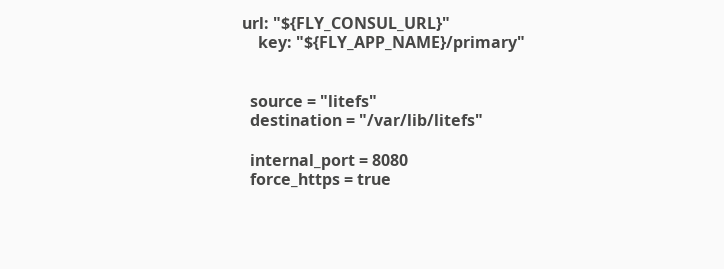url: "${FLY_CONSUL_URL}"
    key: "${FLY_APP_NAME}/primary"


  source = "litefs"
  destination = "/var/lib/litefs"

  internal_port = 8080
  force_https = true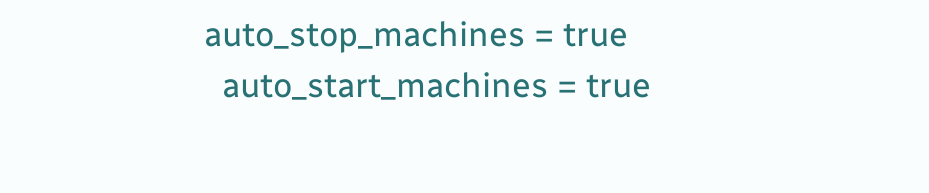auto_stop_machines = true
  auto_start_machines = true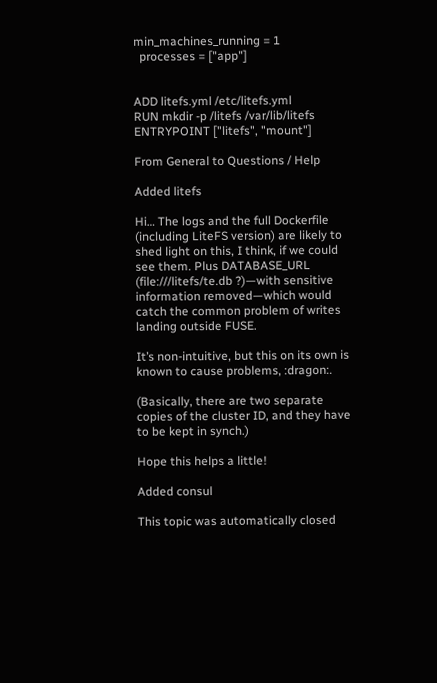min_machines_running = 1
  processes = ["app"]


ADD litefs.yml /etc/litefs.yml
RUN mkdir -p /litefs /var/lib/litefs
ENTRYPOINT ["litefs", "mount"]

From General to Questions / Help

Added litefs

Hi… The logs and the full Dockerfile (including LiteFS version) are likely to shed light on this, I think, if we could see them. Plus DATABASE_URL (file:///litefs/te.db ?)—with sensitive information removed—which would catch the common problem of writes landing outside FUSE.

It’s non-intuitive, but this on its own is known to cause problems, :dragon:.

(Basically, there are two separate copies of the cluster ID, and they have to be kept in synch.)

Hope this helps a little!

Added consul

This topic was automatically closed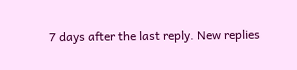7 days after the last reply. New replies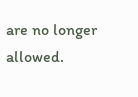are no longer allowed.